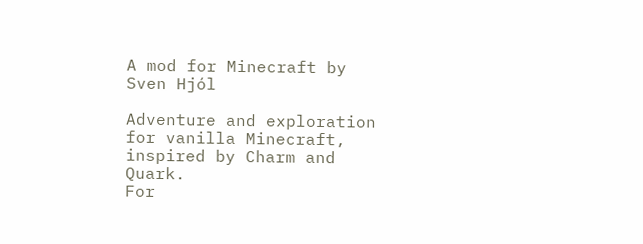A mod for Minecraft by Sven Hjól

Adventure and exploration for vanilla Minecraft, inspired by Charm and Quark.
For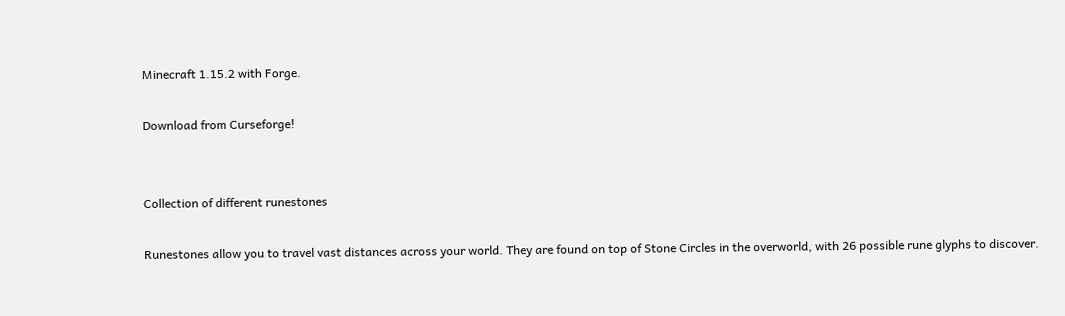Minecraft 1.15.2 with Forge.

Download from Curseforge!


Collection of different runestones

Runestones allow you to travel vast distances across your world. They are found on top of Stone Circles in the overworld, with 26 possible rune glyphs to discover.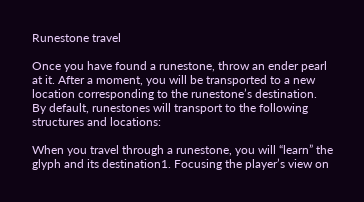Runestone travel

Once you have found a runestone, throw an ender pearl at it. After a moment, you will be transported to a new location corresponding to the runestone’s destination. By default, runestones will transport to the following structures and locations:

When you travel through a runestone, you will “learn” the glyph and its destination1. Focusing the player’s view on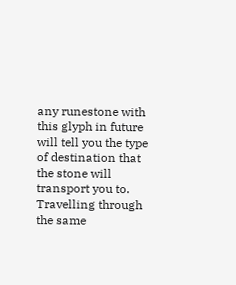any runestone with this glyph in future will tell you the type of destination that the stone will transport you to. Travelling through the same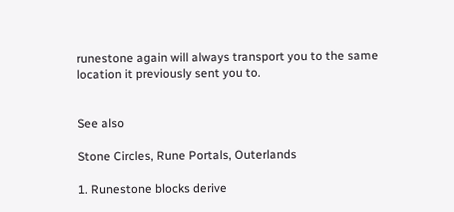runestone again will always transport you to the same location it previously sent you to.


See also

Stone Circles, Rune Portals, Outerlands

1. Runestone blocks derive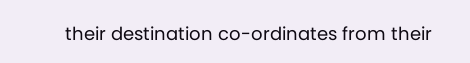their destination co-ordinates from their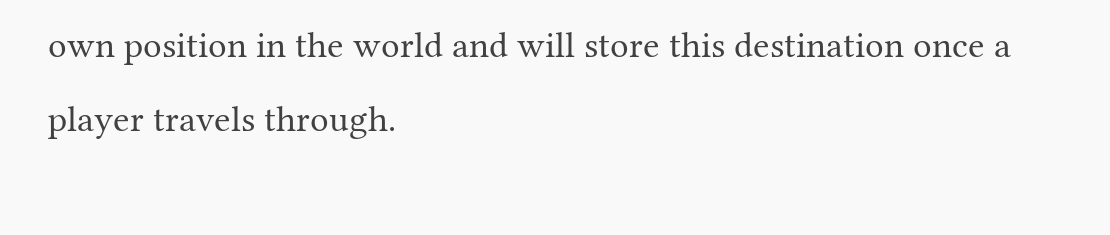own position in the world and will store this destination once a player travels through.